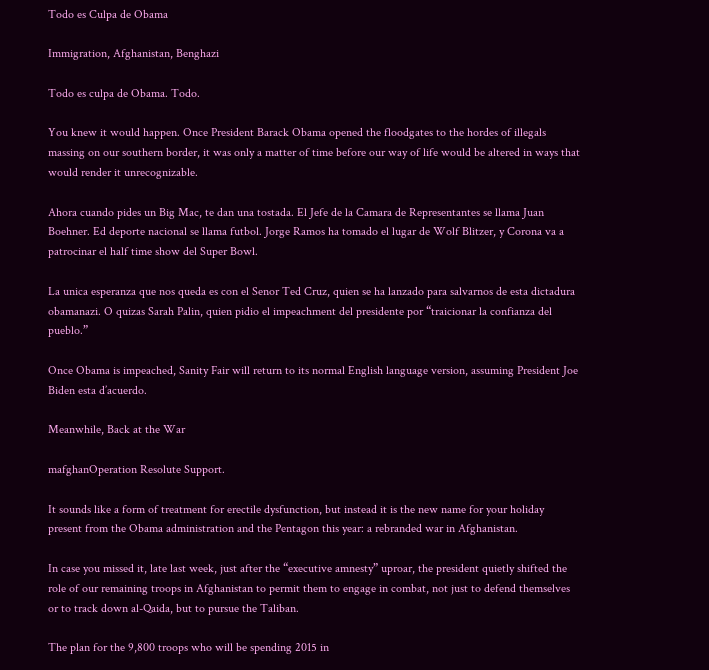Todo es Culpa de Obama

Immigration, Afghanistan, Benghazi

Todo es culpa de Obama. Todo.

You knew it would happen. Once President Barack Obama opened the floodgates to the hordes of illegals massing on our southern border, it was only a matter of time before our way of life would be altered in ways that would render it unrecognizable.

Ahora cuando pides un Big Mac, te dan una tostada. El Jefe de la Camara de Representantes se llama Juan Boehner. Ed deporte nacional se llama futbol. Jorge Ramos ha tomado el lugar de Wolf Blitzer, y Corona va a patrocinar el half time show del Super Bowl.

La unica esperanza que nos queda es con el Senor Ted Cruz, quien se ha lanzado para salvarnos de esta dictadura obamanazi. O quizas Sarah Palin, quien pidio el impeachment del presidente por “traicionar la confianza del pueblo.”

Once Obama is impeached, Sanity Fair will return to its normal English language version, assuming President Joe Biden esta d’acuerdo.

Meanwhile, Back at the War

mafghanOperation Resolute Support.

It sounds like a form of treatment for erectile dysfunction, but instead it is the new name for your holiday present from the Obama administration and the Pentagon this year: a rebranded war in Afghanistan.

In case you missed it, late last week, just after the “executive amnesty” uproar, the president quietly shifted the role of our remaining troops in Afghanistan to permit them to engage in combat, not just to defend themselves or to track down al-Qaida, but to pursue the Taliban.

The plan for the 9,800 troops who will be spending 2015 in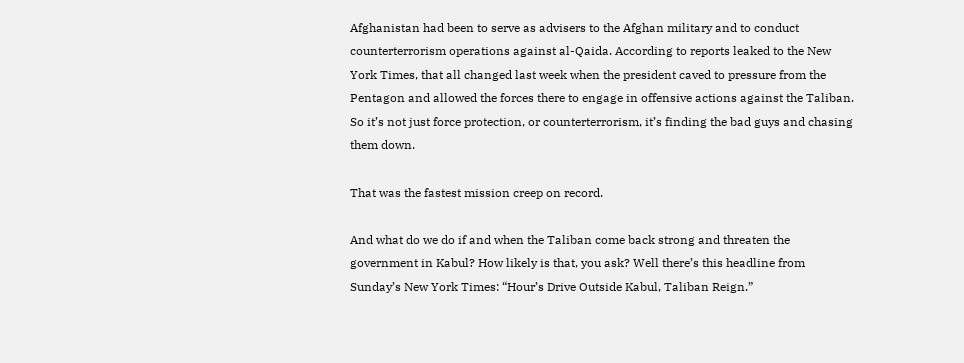Afghanistan had been to serve as advisers to the Afghan military and to conduct counterterrorism operations against al-Qaida. According to reports leaked to the New York Times, that all changed last week when the president caved to pressure from the Pentagon and allowed the forces there to engage in offensive actions against the Taliban. So it’s not just force protection, or counterterrorism, it’s finding the bad guys and chasing them down.

That was the fastest mission creep on record.

And what do we do if and when the Taliban come back strong and threaten the government in Kabul? How likely is that, you ask? Well there’s this headline from Sunday’s New York Times: “Hour’s Drive Outside Kabul, Taliban Reign.”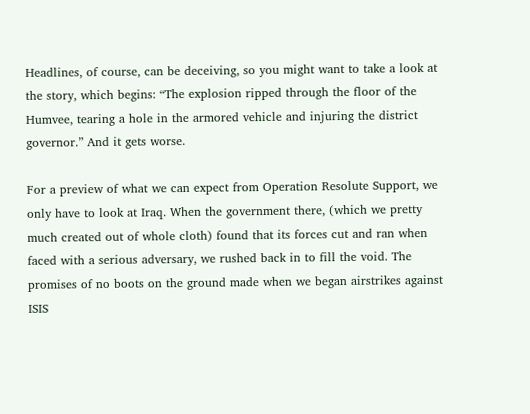Headlines, of course, can be deceiving, so you might want to take a look at the story, which begins: “The explosion ripped through the floor of the Humvee, tearing a hole in the armored vehicle and injuring the district governor.” And it gets worse.

For a preview of what we can expect from Operation Resolute Support, we only have to look at Iraq. When the government there, (which we pretty much created out of whole cloth) found that its forces cut and ran when faced with a serious adversary, we rushed back in to fill the void. The promises of no boots on the ground made when we began airstrikes against ISIS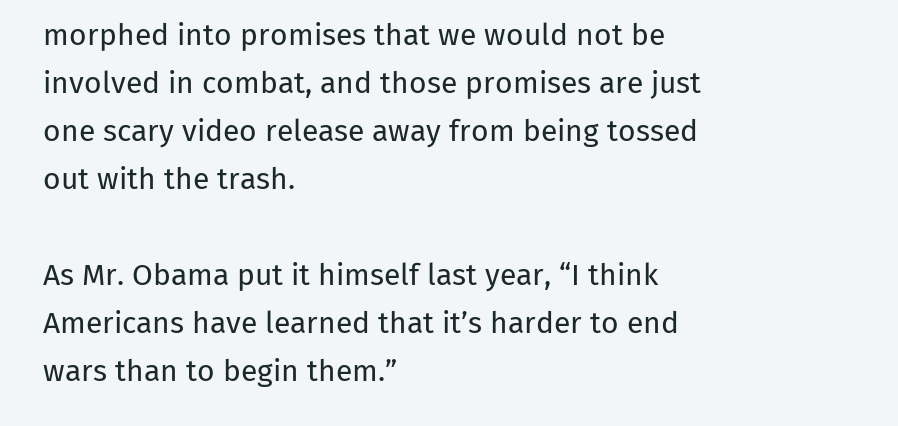morphed into promises that we would not be involved in combat, and those promises are just one scary video release away from being tossed out with the trash.

As Mr. Obama put it himself last year, “I think Americans have learned that it’s harder to end wars than to begin them.”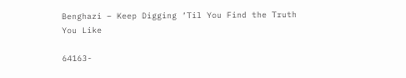Benghazi – Keep Digging ‘Til You Find the Truth You Like

64163-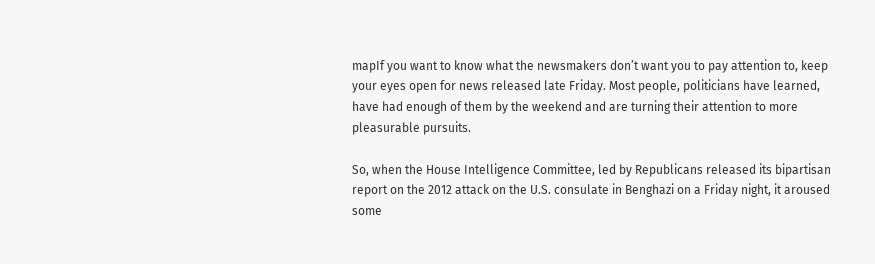mapIf you want to know what the newsmakers don’t want you to pay attention to, keep your eyes open for news released late Friday. Most people, politicians have learned, have had enough of them by the weekend and are turning their attention to more pleasurable pursuits.

So, when the House Intelligence Committee, led by Republicans released its bipartisan report on the 2012 attack on the U.S. consulate in Benghazi on a Friday night, it aroused some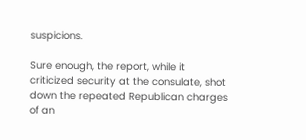suspicions.

Sure enough, the report, while it criticized security at the consulate, shot down the repeated Republican charges of an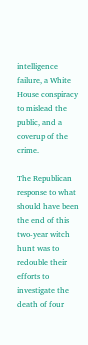intelligence failure, a White House conspiracy to mislead the public, and a coverup of the crime.

The Republican response to what should have been the end of this two-year witch hunt was to redouble their efforts to investigate the death of four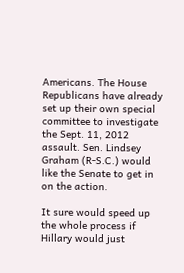Americans. The House Republicans have already set up their own special committee to investigate the Sept. 11, 2012 assault. Sen. Lindsey Graham (R-S.C.) would like the Senate to get in on the action.

It sure would speed up the whole process if Hillary would just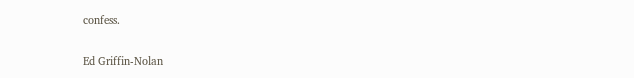confess.

Ed Griffin-Nolan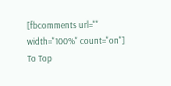[fbcomments url="" width="100%" count="on"]
To Top